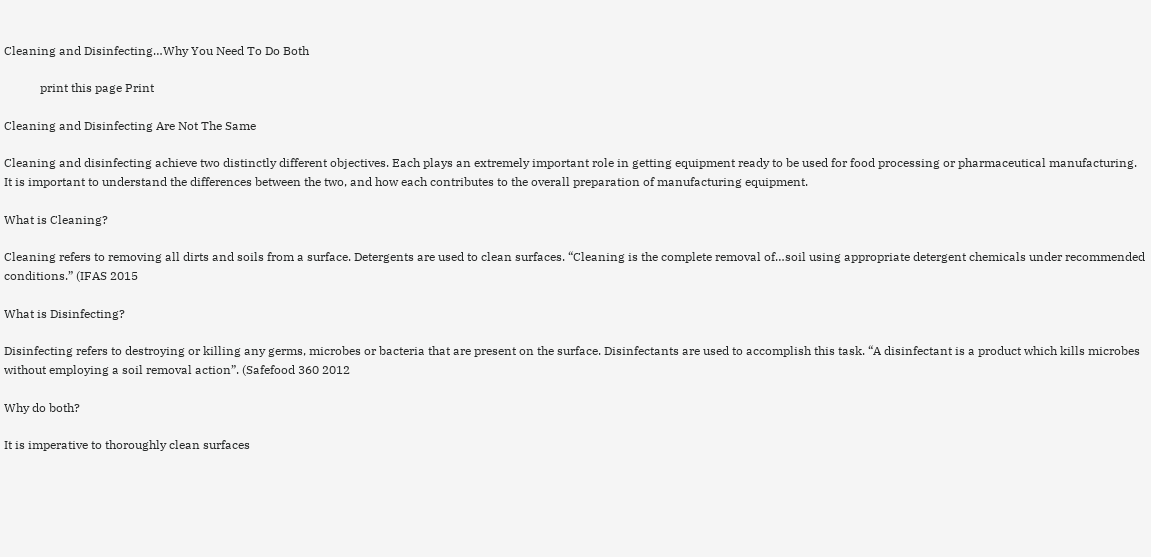Cleaning and Disinfecting…Why You Need To Do Both

            print this page Print

Cleaning and Disinfecting Are Not The Same

Cleaning and disinfecting achieve two distinctly different objectives. Each plays an extremely important role in getting equipment ready to be used for food processing or pharmaceutical manufacturing. It is important to understand the differences between the two, and how each contributes to the overall preparation of manufacturing equipment.

What is Cleaning?

Cleaning refers to removing all dirts and soils from a surface. Detergents are used to clean surfaces. “Cleaning is the complete removal of…soil using appropriate detergent chemicals under recommended conditions.” (IFAS 2015

What is Disinfecting?

Disinfecting refers to destroying or killing any germs, microbes or bacteria that are present on the surface. Disinfectants are used to accomplish this task. “A disinfectant is a product which kills microbes without employing a soil removal action”. (Safefood 360 2012

Why do both?

It is imperative to thoroughly clean surfaces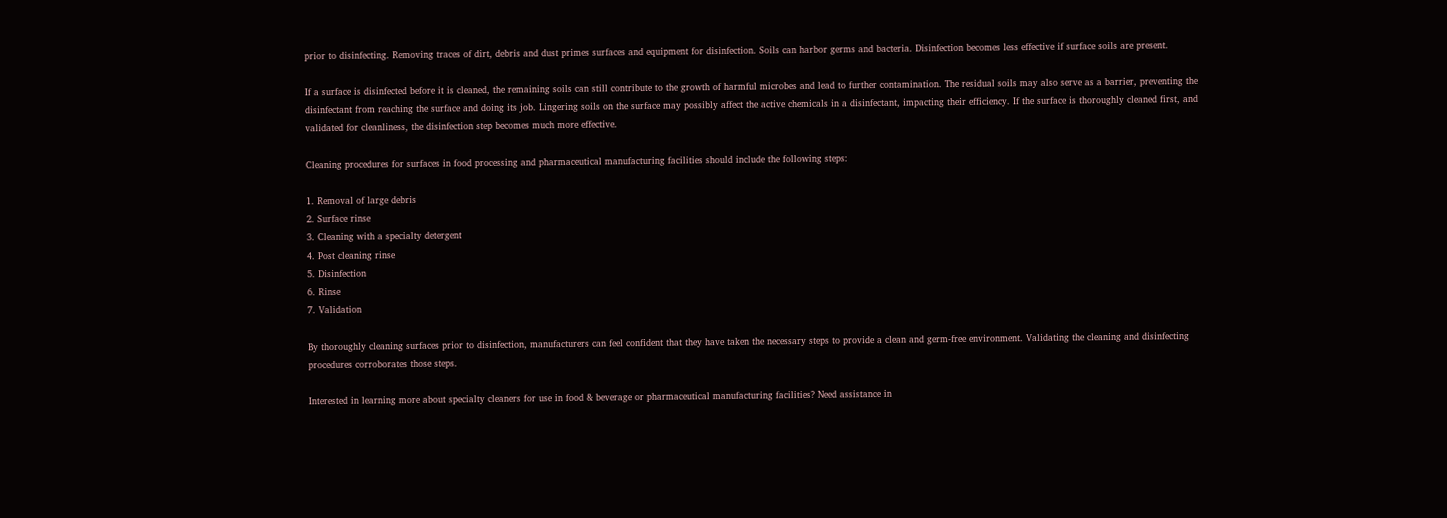prior to disinfecting. Removing traces of dirt, debris and dust primes surfaces and equipment for disinfection. Soils can harbor germs and bacteria. Disinfection becomes less effective if surface soils are present.

If a surface is disinfected before it is cleaned, the remaining soils can still contribute to the growth of harmful microbes and lead to further contamination. The residual soils may also serve as a barrier, preventing the disinfectant from reaching the surface and doing its job. Lingering soils on the surface may possibly affect the active chemicals in a disinfectant, impacting their efficiency. If the surface is thoroughly cleaned first, and validated for cleanliness, the disinfection step becomes much more effective.

Cleaning procedures for surfaces in food processing and pharmaceutical manufacturing facilities should include the following steps:

1. Removal of large debris
2. Surface rinse
3. Cleaning with a specialty detergent
4. Post cleaning rinse
5. Disinfection
6. Rinse
7. Validation

By thoroughly cleaning surfaces prior to disinfection, manufacturers can feel confident that they have taken the necessary steps to provide a clean and germ-free environment. Validating the cleaning and disinfecting procedures corroborates those steps.

Interested in learning more about specialty cleaners for use in food & beverage or pharmaceutical manufacturing facilities? Need assistance in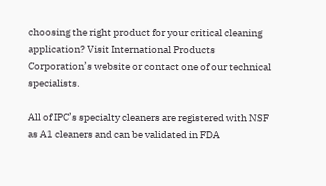choosing the right product for your critical cleaning application? Visit International Products Corporation’s website or contact one of our technical specialists.

All of IPC’s specialty cleaners are registered with NSF as A1 cleaners and can be validated in FDA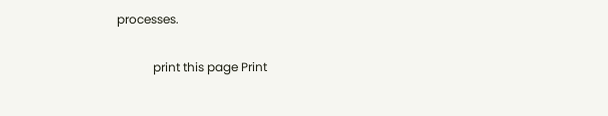processes.

            print this page Print